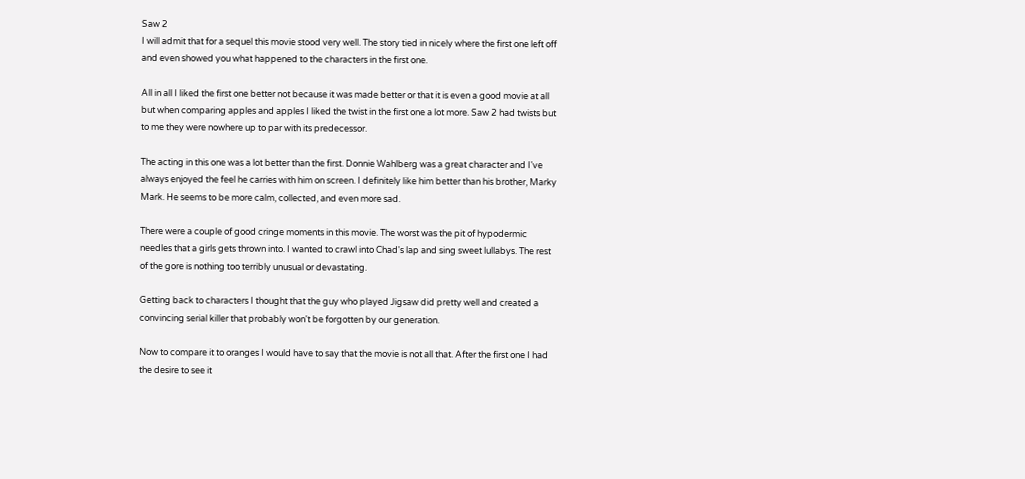Saw 2
I will admit that for a sequel this movie stood very well. The story tied in nicely where the first one left off and even showed you what happened to the characters in the first one.

All in all I liked the first one better not because it was made better or that it is even a good movie at all but when comparing apples and apples I liked the twist in the first one a lot more. Saw 2 had twists but to me they were nowhere up to par with its predecessor.

The acting in this one was a lot better than the first. Donnie Wahlberg was a great character and I've always enjoyed the feel he carries with him on screen. I definitely like him better than his brother, Marky Mark. He seems to be more calm, collected, and even more sad.

There were a couple of good cringe moments in this movie. The worst was the pit of hypodermic needles that a girls gets thrown into. I wanted to crawl into Chad's lap and sing sweet lullabys. The rest of the gore is nothing too terribly unusual or devastating.

Getting back to characters I thought that the guy who played Jigsaw did pretty well and created a convincing serial killer that probably won't be forgotten by our generation.

Now to compare it to oranges I would have to say that the movie is not all that. After the first one I had the desire to see it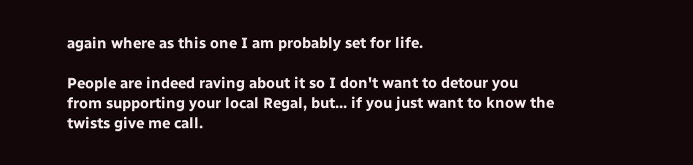again where as this one I am probably set for life.

People are indeed raving about it so I don't want to detour you from supporting your local Regal, but... if you just want to know the twists give me call.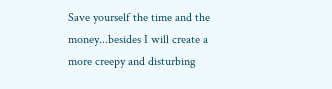Save yourself the time and the money...besides I will create a more creepy and disturbing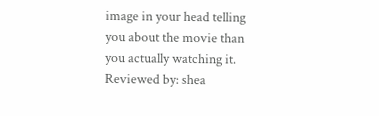image in your head telling you about the movie than you actually watching it.
Reviewed by: shea